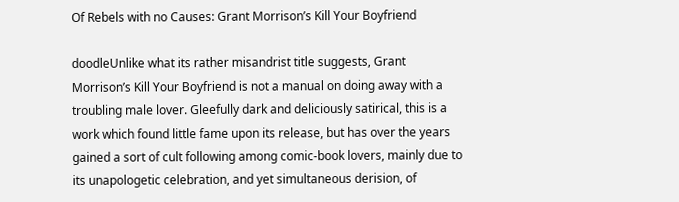Of Rebels with no Causes: Grant Morrison’s Kill Your Boyfriend

doodleUnlike what its rather misandrist title suggests, Grant Morrison’s Kill Your Boyfriend is not a manual on doing away with a troubling male lover. Gleefully dark and deliciously satirical, this is a work which found little fame upon its release, but has over the years gained a sort of cult following among comic-book lovers, mainly due to its unapologetic celebration, and yet simultaneous derision, of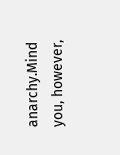anarchy.Mind you, however,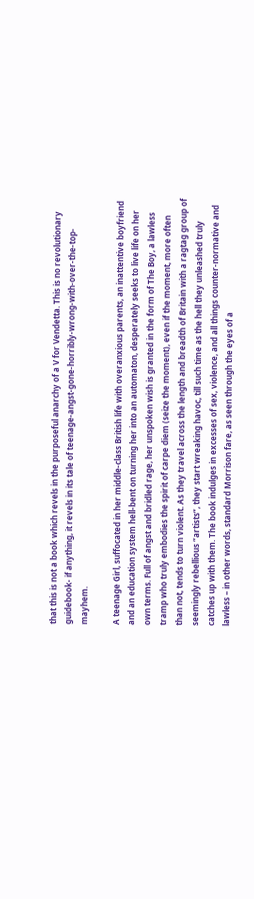that this is not a book which revels in the purposeful anarchy of a V for Vendetta. This is no revolutionary guidebook- if anything, it revels in its tale of teenage-angst-gone-horribly-wrong-with-over-the-top-mayhem.

A teenage Girl, suffocated in her middle-class British life with overanxious parents, an inattentive boyfriend and an education system hell-bent on turning her into an automaton, desperately seeks to live life on her own terms. Full of angst and bridled rage, her unspoken wish is granted in the form of The Boy, a lawless tramp who truly embodies the spirit of carpe diem (seize the moment), even if the moment, more often than not, tends to turn violent. As they travel across the length and breadth of Britain with a ragtag group of seemingly rebellious “artists”, they start wreaking havoc, till such time as the hell they unleashed truly catches up with them. The book indulges in excesses of sex, violence, and all things counter-normative and lawless – in other words, standard Morrison fare, as seen through the eyes of a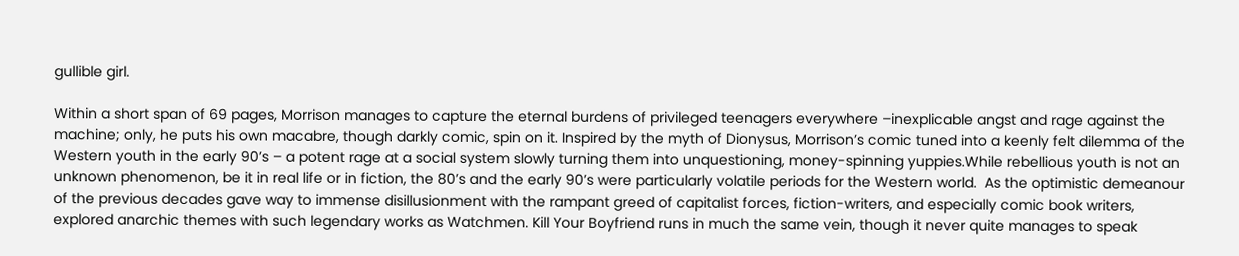gullible girl.

Within a short span of 69 pages, Morrison manages to capture the eternal burdens of privileged teenagers everywhere –inexplicable angst and rage against the machine; only, he puts his own macabre, though darkly comic, spin on it. Inspired by the myth of Dionysus, Morrison’s comic tuned into a keenly felt dilemma of the Western youth in the early 90’s – a potent rage at a social system slowly turning them into unquestioning, money-spinning yuppies.While rebellious youth is not an unknown phenomenon, be it in real life or in fiction, the 80’s and the early 90’s were particularly volatile periods for the Western world.  As the optimistic demeanour of the previous decades gave way to immense disillusionment with the rampant greed of capitalist forces, fiction-writers, and especially comic book writers, explored anarchic themes with such legendary works as Watchmen. Kill Your Boyfriend runs in much the same vein, though it never quite manages to speak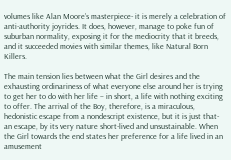volumes like Alan Moore’s masterpiece- it is merely a celebration of anti-authority joyrides. It does, however, manage to poke fun of suburban normality, exposing it for the mediocrity that it breeds, and it succeeded movies with similar themes, like Natural Born Killers.

The main tension lies between what the Girl desires and the exhausting ordinariness of what everyone else around her is trying to get her to do with her life – in short, a life with nothing exciting to offer. The arrival of the Boy, therefore, is a miraculous, hedonistic escape from a nondescript existence, but it is just that- an escape, by its very nature short-lived and unsustainable. When the Girl towards the end states her preference for a life lived in an amusement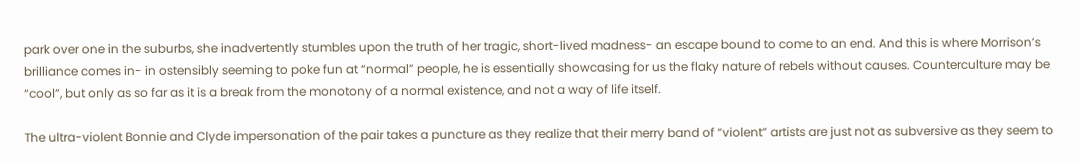park over one in the suburbs, she inadvertently stumbles upon the truth of her tragic, short-lived madness- an escape bound to come to an end. And this is where Morrison’s brilliance comes in- in ostensibly seeming to poke fun at “normal” people, he is essentially showcasing for us the flaky nature of rebels without causes. Counterculture may be “cool”, but only as so far as it is a break from the monotony of a normal existence, and not a way of life itself.

The ultra-violent Bonnie and Clyde impersonation of the pair takes a puncture as they realize that their merry band of “violent” artists are just not as subversive as they seem to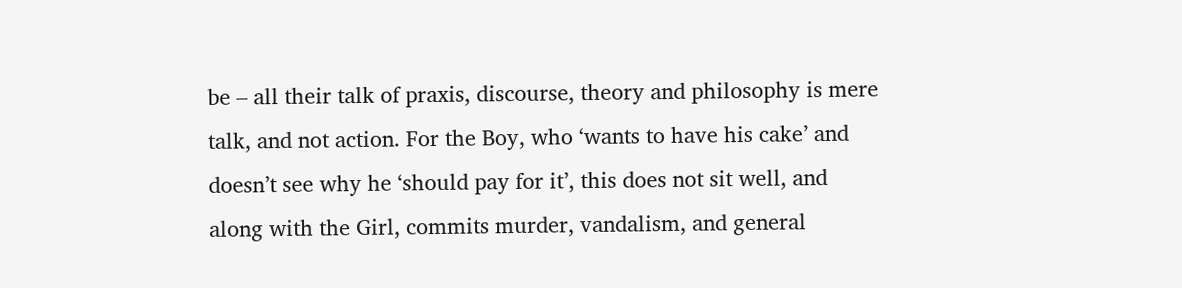be – all their talk of praxis, discourse, theory and philosophy is mere talk, and not action. For the Boy, who ‘wants to have his cake’ and doesn’t see why he ‘should pay for it’, this does not sit well, and along with the Girl, commits murder, vandalism, and general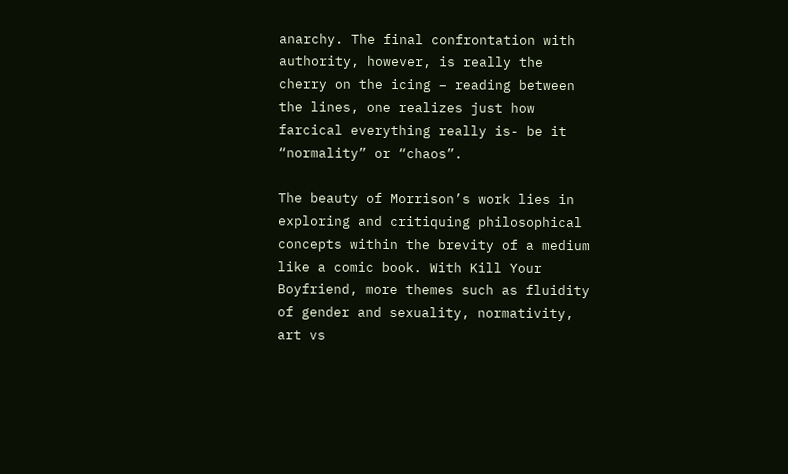anarchy. The final confrontation with authority, however, is really the cherry on the icing – reading between the lines, one realizes just how farcical everything really is- be it “normality” or “chaos”.

The beauty of Morrison’s work lies in exploring and critiquing philosophical concepts within the brevity of a medium like a comic book. With Kill Your Boyfriend, more themes such as fluidity of gender and sexuality, normativity, art vs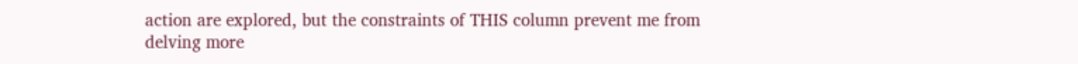action are explored, but the constraints of THIS column prevent me from delving more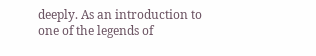deeply. As an introduction to one of the legends of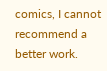comics, I cannot recommend a better work.